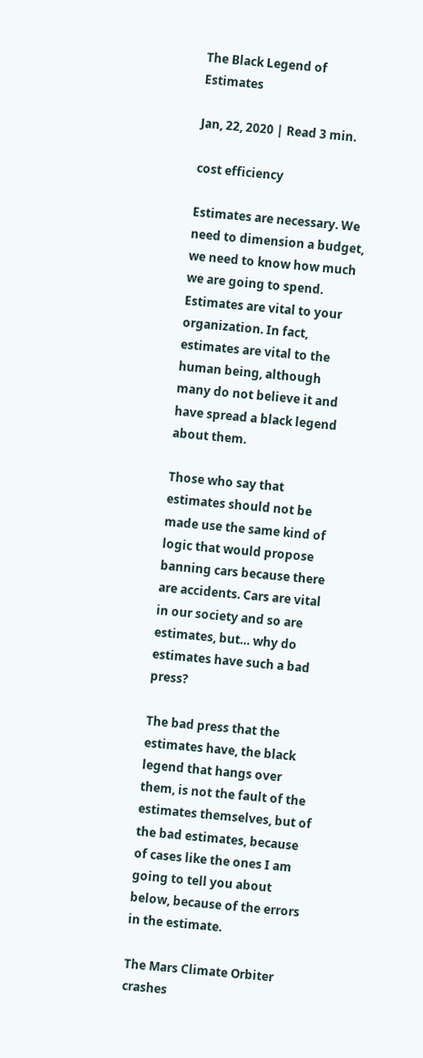The Black Legend of Estimates

Jan, 22, 2020 | Read 3 min.

cost efficiency

Estimates are necessary. We need to dimension a budget, we need to know how much we are going to spend. Estimates are vital to your organization. In fact, estimates are vital to the human being, although many do not believe it and have spread a black legend about them.

Those who say that estimates should not be made use the same kind of logic that would propose banning cars because there are accidents. Cars are vital in our society and so are estimates, but… why do estimates have such a bad press?

The bad press that the estimates have, the black legend that hangs over them, is not the fault of the estimates themselves, but of the bad estimates, because of cases like the ones I am going to tell you about below, because of the errors in the estimate.

The Mars Climate Orbiter crashes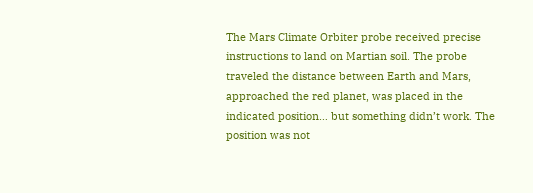The Mars Climate Orbiter probe received precise instructions to land on Martian soil. The probe traveled the distance between Earth and Mars, approached the red planet, was placed in the indicated position… but something didn’t work. The position was not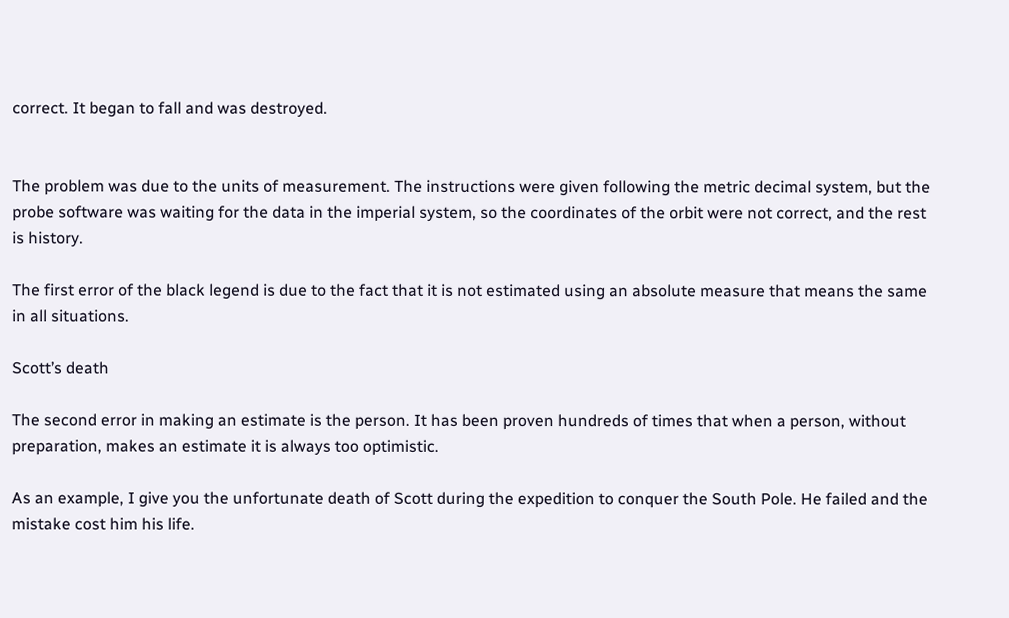correct. It began to fall and was destroyed.


The problem was due to the units of measurement. The instructions were given following the metric decimal system, but the probe software was waiting for the data in the imperial system, so the coordinates of the orbit were not correct, and the rest is history.

The first error of the black legend is due to the fact that it is not estimated using an absolute measure that means the same in all situations.

Scott’s death

The second error in making an estimate is the person. It has been proven hundreds of times that when a person, without preparation, makes an estimate it is always too optimistic.

As an example, I give you the unfortunate death of Scott during the expedition to conquer the South Pole. He failed and the mistake cost him his life.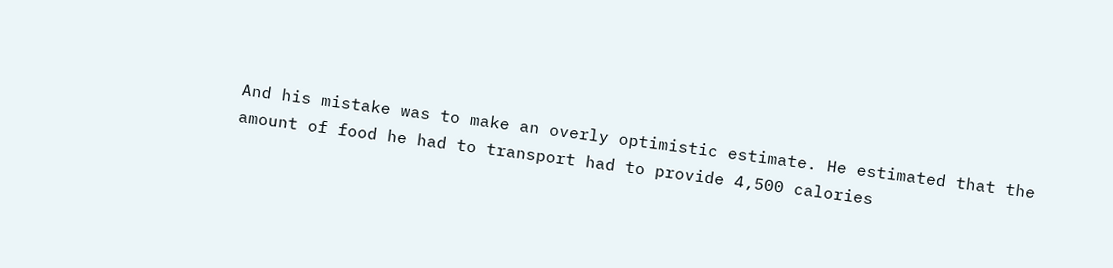And his mistake was to make an overly optimistic estimate. He estimated that the amount of food he had to transport had to provide 4,500 calories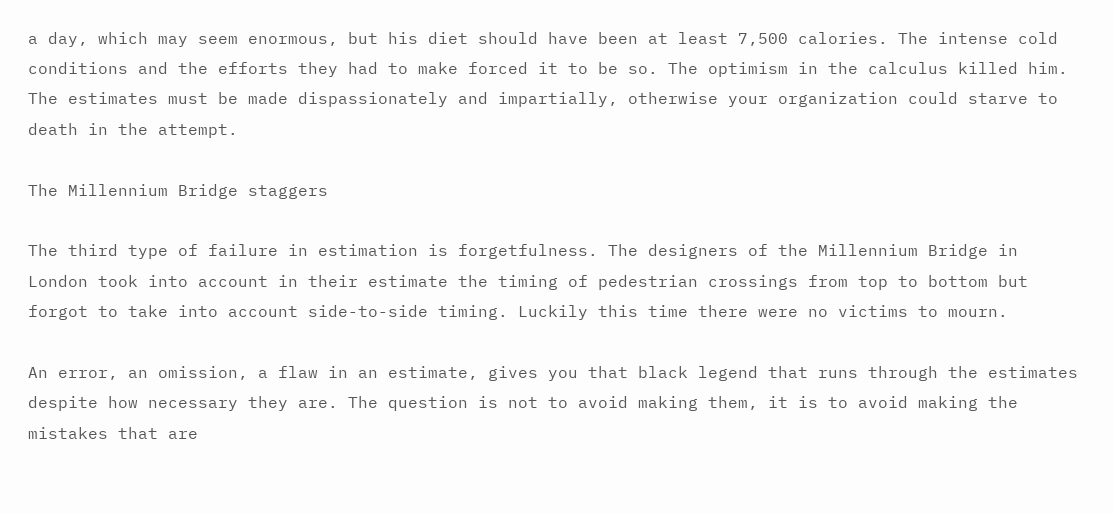a day, which may seem enormous, but his diet should have been at least 7,500 calories. The intense cold conditions and the efforts they had to make forced it to be so. The optimism in the calculus killed him. The estimates must be made dispassionately and impartially, otherwise your organization could starve to death in the attempt.

The Millennium Bridge staggers

The third type of failure in estimation is forgetfulness. The designers of the Millennium Bridge in London took into account in their estimate the timing of pedestrian crossings from top to bottom but forgot to take into account side-to-side timing. Luckily this time there were no victims to mourn.

An error, an omission, a flaw in an estimate, gives you that black legend that runs through the estimates despite how necessary they are. The question is not to avoid making them, it is to avoid making the mistakes that are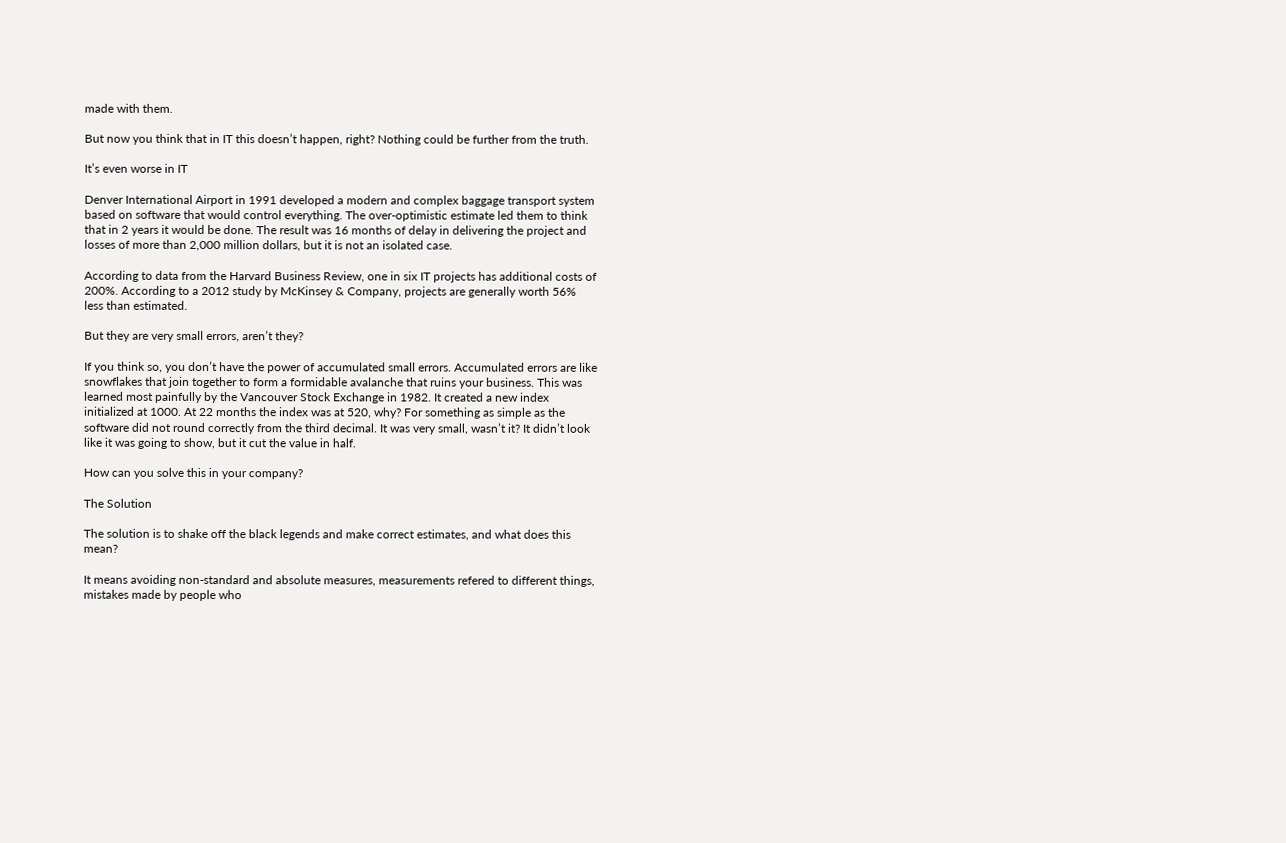made with them.

But now you think that in IT this doesn’t happen, right? Nothing could be further from the truth.

It’s even worse in IT

Denver International Airport in 1991 developed a modern and complex baggage transport system based on software that would control everything. The over-optimistic estimate led them to think that in 2 years it would be done. The result was 16 months of delay in delivering the project and losses of more than 2,000 million dollars, but it is not an isolated case.

According to data from the Harvard Business Review, one in six IT projects has additional costs of 200%. According to a 2012 study by McKinsey & Company, projects are generally worth 56% less than estimated.

But they are very small errors, aren’t they?

If you think so, you don’t have the power of accumulated small errors. Accumulated errors are like snowflakes that join together to form a formidable avalanche that ruins your business. This was learned most painfully by the Vancouver Stock Exchange in 1982. It created a new index initialized at 1000. At 22 months the index was at 520, why? For something as simple as the software did not round correctly from the third decimal. It was very small, wasn’t it? It didn’t look like it was going to show, but it cut the value in half.

How can you solve this in your company?

The Solution

The solution is to shake off the black legends and make correct estimates, and what does this mean?

It means avoiding non-standard and absolute measures, measurements refered to different things, mistakes made by people who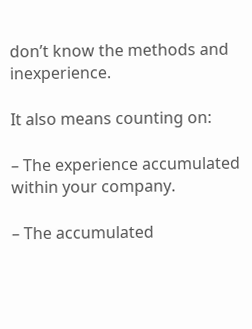don’t know the methods and inexperience.

It also means counting on:

– The experience accumulated within your company.

– The accumulated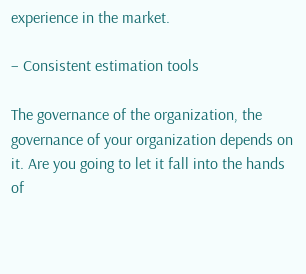experience in the market.

– Consistent estimation tools

The governance of the organization, the governance of your organization depends on it. Are you going to let it fall into the hands of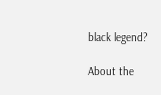black legend?

About the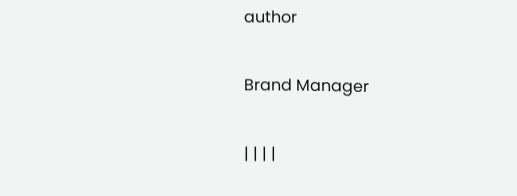author

Brand Manager

| | | |